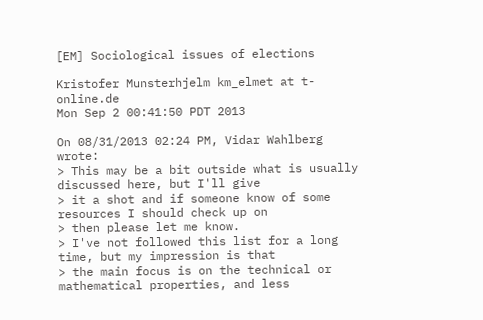[EM] Sociological issues of elections

Kristofer Munsterhjelm km_elmet at t-online.de
Mon Sep 2 00:41:50 PDT 2013

On 08/31/2013 02:24 PM, Vidar Wahlberg wrote:
> This may be a bit outside what is usually discussed here, but I'll give
> it a shot and if someone know of some resources I should check up on
> then please let me know.
> I've not followed this list for a long time, but my impression is that
> the main focus is on the technical or mathematical properties, and less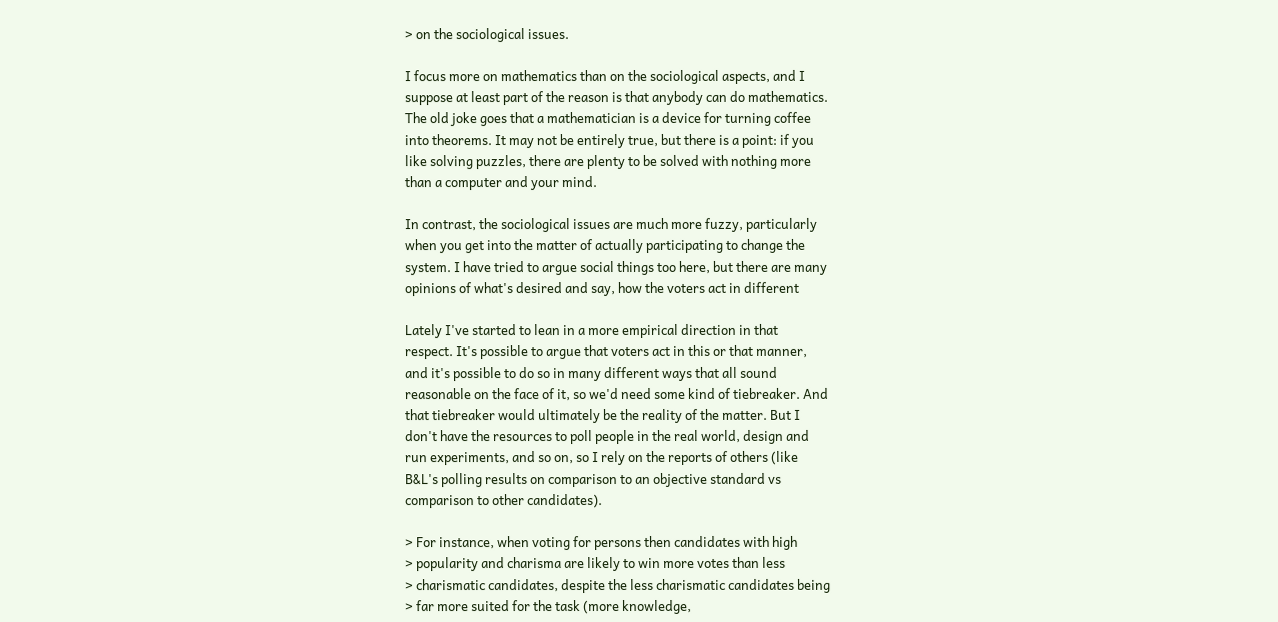> on the sociological issues.

I focus more on mathematics than on the sociological aspects, and I
suppose at least part of the reason is that anybody can do mathematics.
The old joke goes that a mathematician is a device for turning coffee
into theorems. It may not be entirely true, but there is a point: if you
like solving puzzles, there are plenty to be solved with nothing more
than a computer and your mind.

In contrast, the sociological issues are much more fuzzy, particularly
when you get into the matter of actually participating to change the
system. I have tried to argue social things too here, but there are many
opinions of what's desired and say, how the voters act in different

Lately I've started to lean in a more empirical direction in that
respect. It's possible to argue that voters act in this or that manner,
and it's possible to do so in many different ways that all sound
reasonable on the face of it, so we'd need some kind of tiebreaker. And
that tiebreaker would ultimately be the reality of the matter. But I
don't have the resources to poll people in the real world, design and
run experiments, and so on, so I rely on the reports of others (like
B&L's polling results on comparison to an objective standard vs
comparison to other candidates).

> For instance, when voting for persons then candidates with high
> popularity and charisma are likely to win more votes than less
> charismatic candidates, despite the less charismatic candidates being
> far more suited for the task (more knowledge,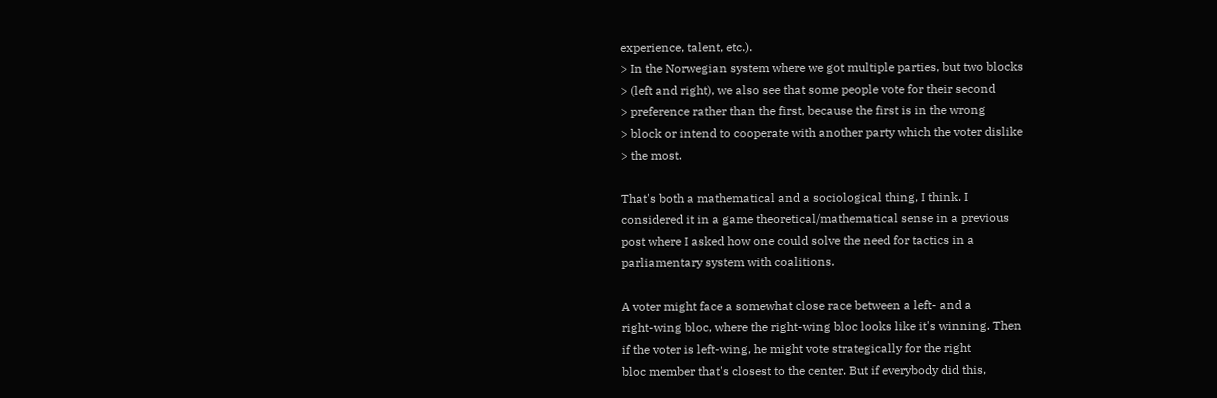experience, talent, etc.).
> In the Norwegian system where we got multiple parties, but two blocks
> (left and right), we also see that some people vote for their second
> preference rather than the first, because the first is in the wrong
> block or intend to cooperate with another party which the voter dislike
> the most.

That's both a mathematical and a sociological thing, I think. I
considered it in a game theoretical/mathematical sense in a previous
post where I asked how one could solve the need for tactics in a
parliamentary system with coalitions.

A voter might face a somewhat close race between a left- and a
right-wing bloc, where the right-wing bloc looks like it's winning. Then
if the voter is left-wing, he might vote strategically for the right
bloc member that's closest to the center. But if everybody did this,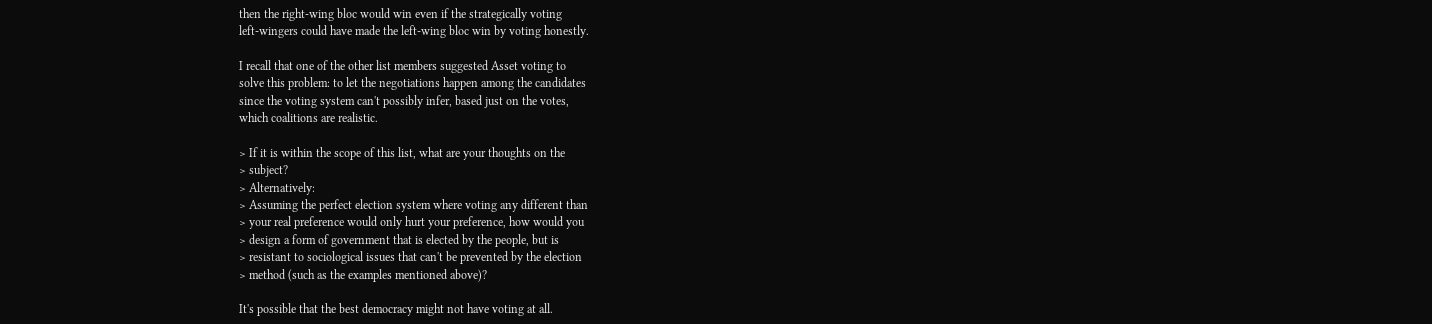then the right-wing bloc would win even if the strategically voting
left-wingers could have made the left-wing bloc win by voting honestly.

I recall that one of the other list members suggested Asset voting to
solve this problem: to let the negotiations happen among the candidates
since the voting system can't possibly infer, based just on the votes,
which coalitions are realistic.

> If it is within the scope of this list, what are your thoughts on the
> subject?
> Alternatively:
> Assuming the perfect election system where voting any different than
> your real preference would only hurt your preference, how would you
> design a form of government that is elected by the people, but is
> resistant to sociological issues that can't be prevented by the election
> method (such as the examples mentioned above)?

It's possible that the best democracy might not have voting at all.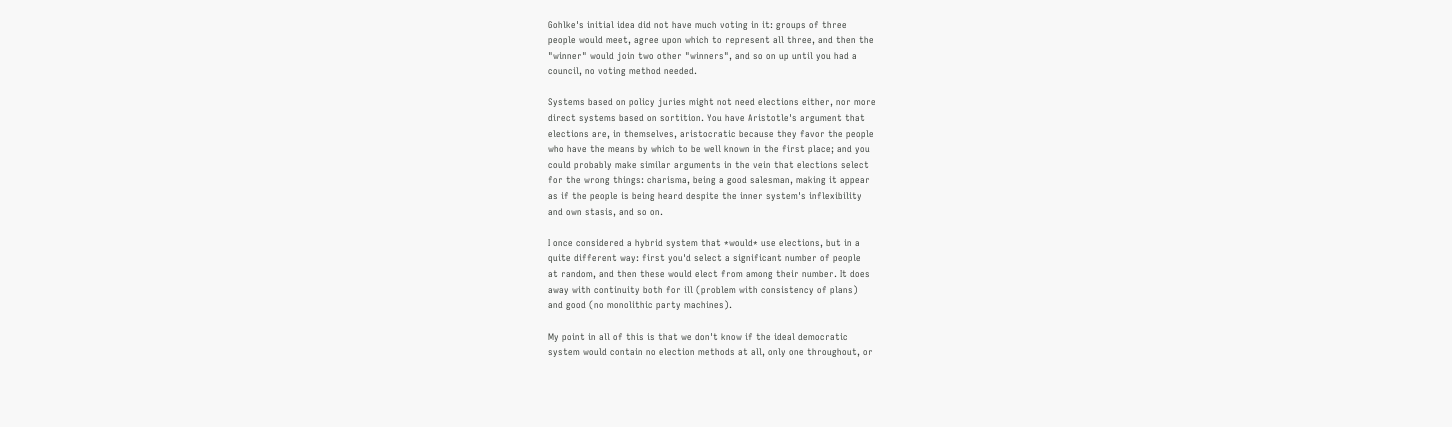Gohlke's initial idea did not have much voting in it: groups of three
people would meet, agree upon which to represent all three, and then the
"winner" would join two other "winners", and so on up until you had a
council, no voting method needed.

Systems based on policy juries might not need elections either, nor more
direct systems based on sortition. You have Aristotle's argument that
elections are, in themselves, aristocratic because they favor the people
who have the means by which to be well known in the first place; and you
could probably make similar arguments in the vein that elections select
for the wrong things: charisma, being a good salesman, making it appear
as if the people is being heard despite the inner system's inflexibility
and own stasis, and so on.

I once considered a hybrid system that *would* use elections, but in a
quite different way: first you'd select a significant number of people
at random, and then these would elect from among their number. It does
away with continuity both for ill (problem with consistency of plans)
and good (no monolithic party machines).

My point in all of this is that we don't know if the ideal democratic
system would contain no election methods at all, only one throughout, or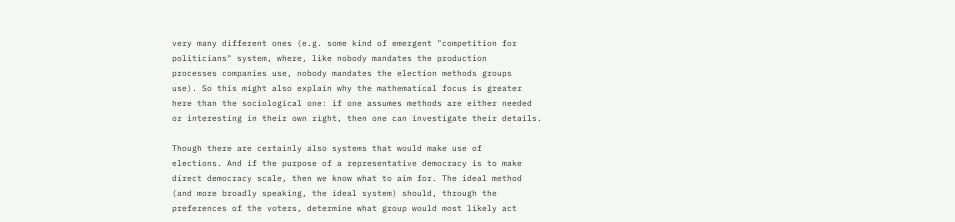very many different ones (e.g. some kind of emergent "competition for
politicians" system, where, like nobody mandates the production
processes companies use, nobody mandates the election methods groups
use). So this might also explain why the mathematical focus is greater
here than the sociological one: if one assumes methods are either needed
or interesting in their own right, then one can investigate their details.

Though there are certainly also systems that would make use of
elections. And if the purpose of a representative democracy is to make
direct democracy scale, then we know what to aim for. The ideal method
(and more broadly speaking, the ideal system) should, through the
preferences of the voters, determine what group would most likely act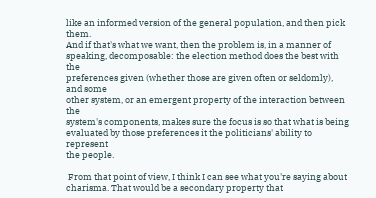like an informed version of the general population, and then pick them.
And if that's what we want, then the problem is, in a manner of
speaking, decomposable: the election method does the best with the
preferences given (whether those are given often or seldomly), and some
other system, or an emergent property of the interaction between the
system's components, makes sure the focus is so that what is being
evaluated by those preferences it the politicians' ability to represent
the people.

 From that point of view, I think I can see what you're saying about
charisma. That would be a secondary property that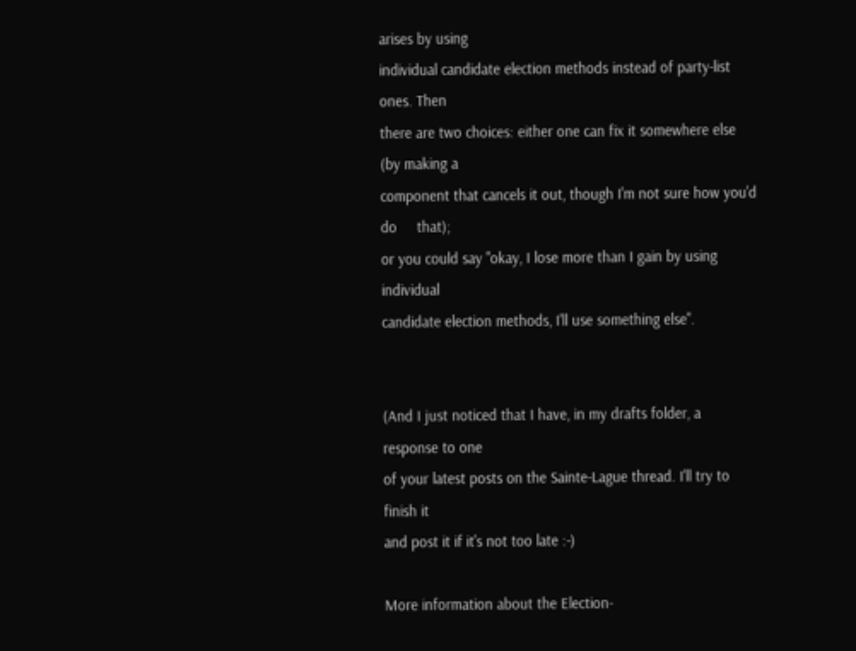arises by using
individual candidate election methods instead of party-list ones. Then
there are two choices: either one can fix it somewhere else (by making a
component that cancels it out, though I'm not sure how you'd do     that);
or you could say "okay, I lose more than I gain by using individual
candidate election methods, I'll use something else".


(And I just noticed that I have, in my drafts folder, a response to one
of your latest posts on the Sainte-Lague thread. I'll try to finish it
and post it if it's not too late :-)

More information about the Election-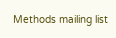Methods mailing list